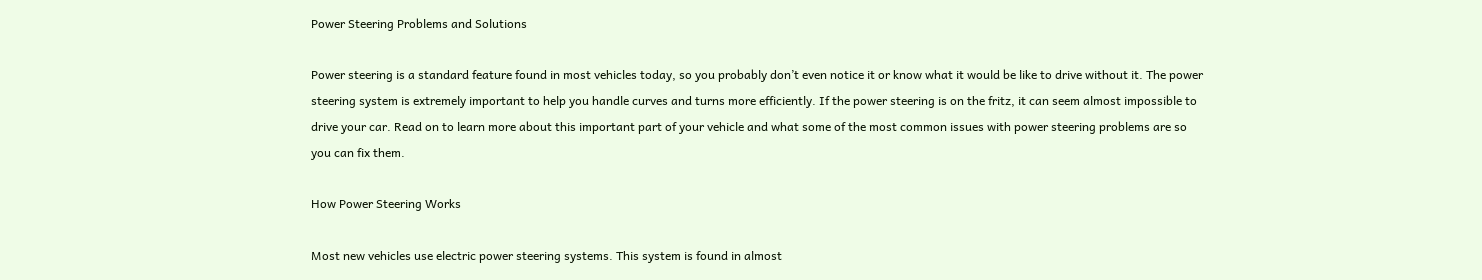Power Steering Problems and Solutions

Power steering is a standard feature found in most vehicles today, so you probably don’t even notice it or know what it would be like to drive without it. The power steering system is extremely important to help you handle curves and turns more efficiently. If the power steering is on the fritz, it can seem almost impossible to drive your car. Read on to learn more about this important part of your vehicle and what some of the most common issues with power steering problems are so you can fix them.

How Power Steering Works

Most new vehicles use electric power steering systems. This system is found in almost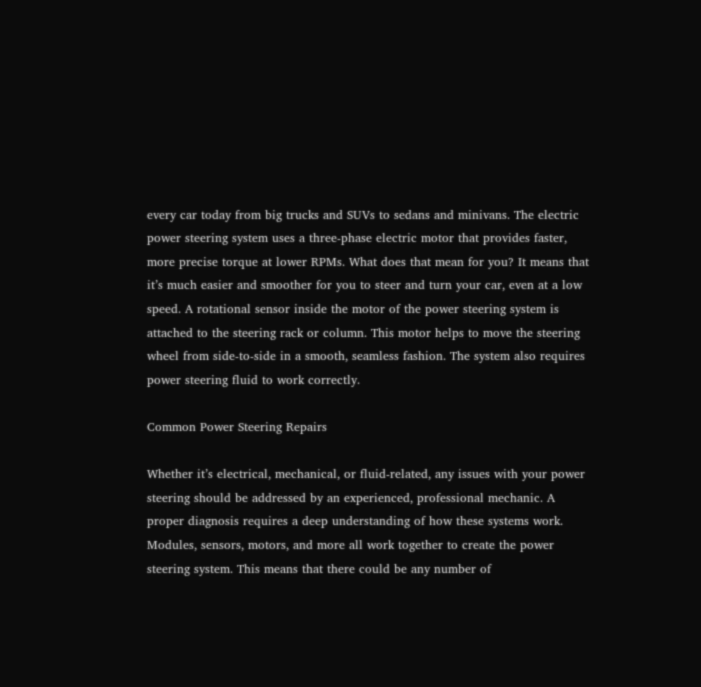every car today from big trucks and SUVs to sedans and minivans. The electric power steering system uses a three-phase electric motor that provides faster, more precise torque at lower RPMs. What does that mean for you? It means that it’s much easier and smoother for you to steer and turn your car, even at a low speed. A rotational sensor inside the motor of the power steering system is attached to the steering rack or column. This motor helps to move the steering wheel from side-to-side in a smooth, seamless fashion. The system also requires power steering fluid to work correctly.

Common Power Steering Repairs

Whether it’s electrical, mechanical, or fluid-related, any issues with your power steering should be addressed by an experienced, professional mechanic. A proper diagnosis requires a deep understanding of how these systems work. Modules, sensors, motors, and more all work together to create the power steering system. This means that there could be any number of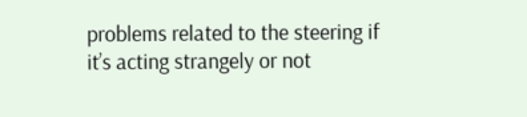problems related to the steering if it’s acting strangely or not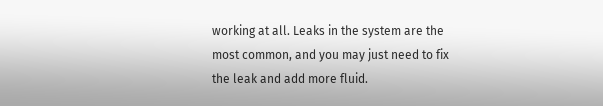working at all. Leaks in the system are the most common, and you may just need to fix the leak and add more fluid.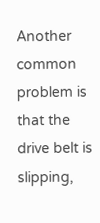Another common problem is that the drive belt is slipping,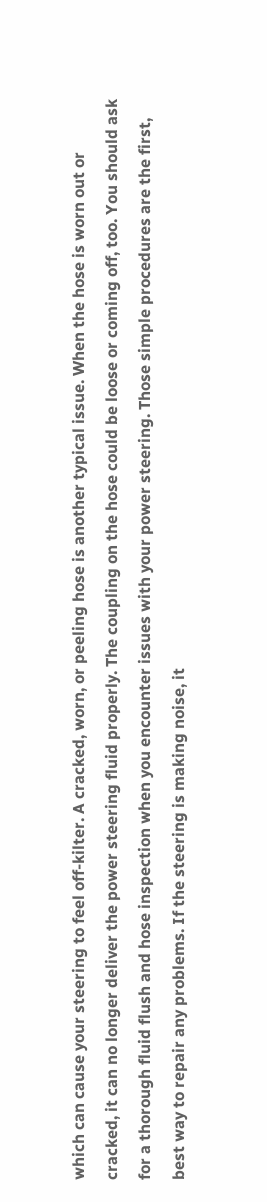which can cause your steering to feel off-kilter. A cracked, worn, or peeling hose is another typical issue. When the hose is worn out or cracked, it can no longer deliver the power steering fluid properly. The coupling on the hose could be loose or coming off, too. You should ask for a thorough fluid flush and hose inspection when you encounter issues with your power steering. Those simple procedures are the first, best way to repair any problems. If the steering is making noise, it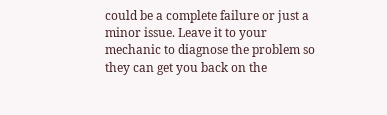could be a complete failure or just a minor issue. Leave it to your mechanic to diagnose the problem so they can get you back on the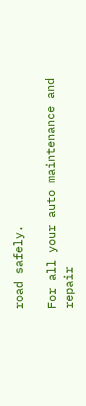road safely.

For all your auto maintenance and repair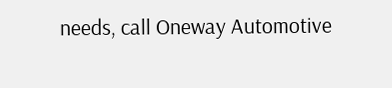needs, call Oneway Automotive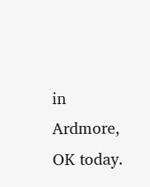in Ardmore, OK today.